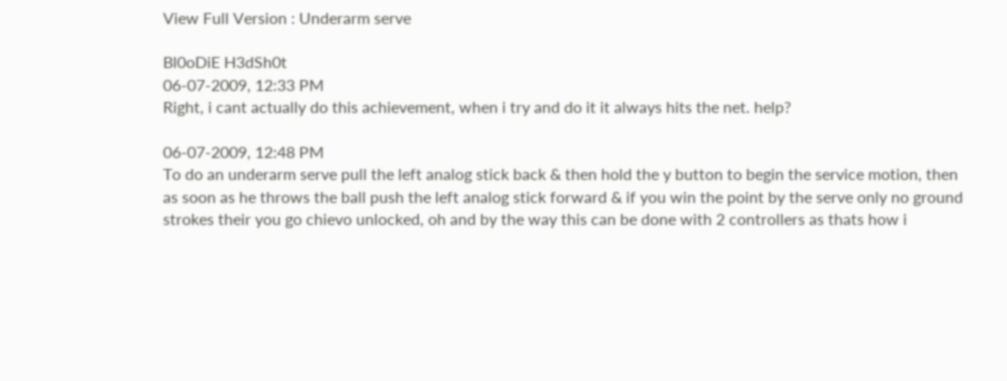View Full Version : Underarm serve

Bl0oDiE H3dSh0t
06-07-2009, 12:33 PM
Right, i cant actually do this achievement, when i try and do it it always hits the net. help?

06-07-2009, 12:48 PM
To do an underarm serve pull the left analog stick back & then hold the y button to begin the service motion, then as soon as he throws the ball push the left analog stick forward & if you win the point by the serve only no ground strokes their you go chievo unlocked, oh and by the way this can be done with 2 controllers as thats how i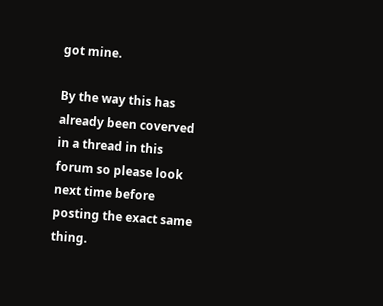got mine.

By the way this has already been coverved in a thread in this forum so please look next time before posting the exact same thing.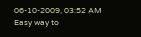06-10-2009, 03:52 AM
Easy way to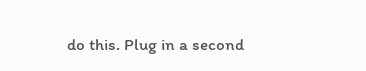do this. Plug in a second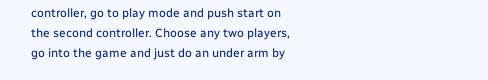controller, go to play mode and push start on the second controller. Choose any two players, go into the game and just do an under arm by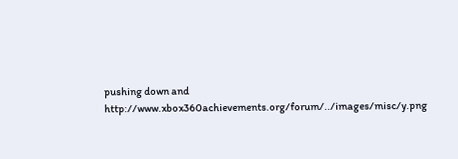pushing down and http://www.xbox360achievements.org/forum/../images/misc/y.png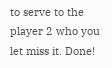to serve to the player 2 who you let miss it. Done!